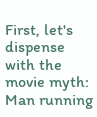First, let's dispense with the movie myth: Man running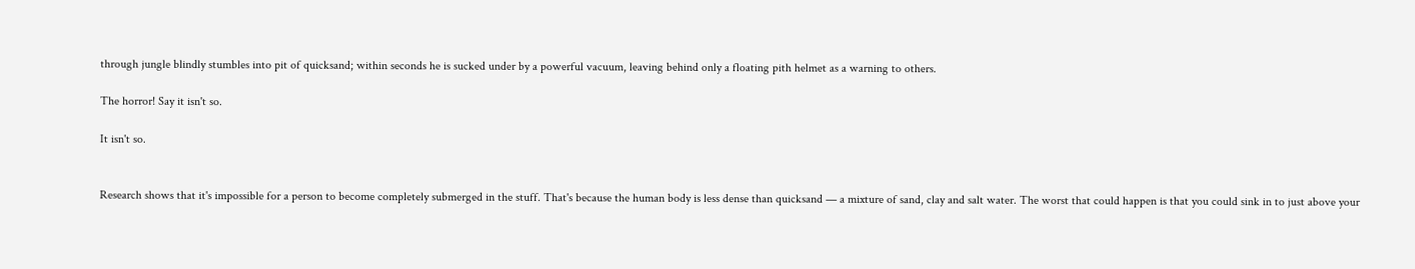through jungle blindly stumbles into pit of quicksand; within seconds he is sucked under by a powerful vacuum, leaving behind only a floating pith helmet as a warning to others.

The horror! Say it isn't so.

It isn't so.


Research shows that it's impossible for a person to become completely submerged in the stuff. That's because the human body is less dense than quicksand — a mixture of sand, clay and salt water. The worst that could happen is that you could sink in to just above your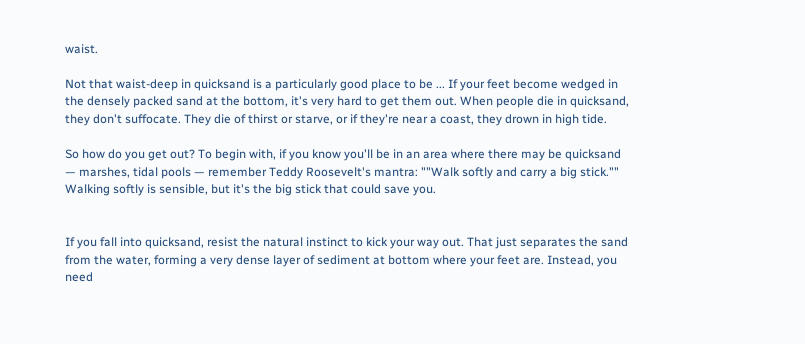waist.

Not that waist-deep in quicksand is a particularly good place to be ... If your feet become wedged in the densely packed sand at the bottom, it's very hard to get them out. When people die in quicksand, they don't suffocate. They die of thirst or starve, or if they're near a coast, they drown in high tide.

So how do you get out? To begin with, if you know you'll be in an area where there may be quicksand — marshes, tidal pools — remember Teddy Roosevelt's mantra: ""Walk softly and carry a big stick."" Walking softly is sensible, but it's the big stick that could save you.


If you fall into quicksand, resist the natural instinct to kick your way out. That just separates the sand from the water, forming a very dense layer of sediment at bottom where your feet are. Instead, you need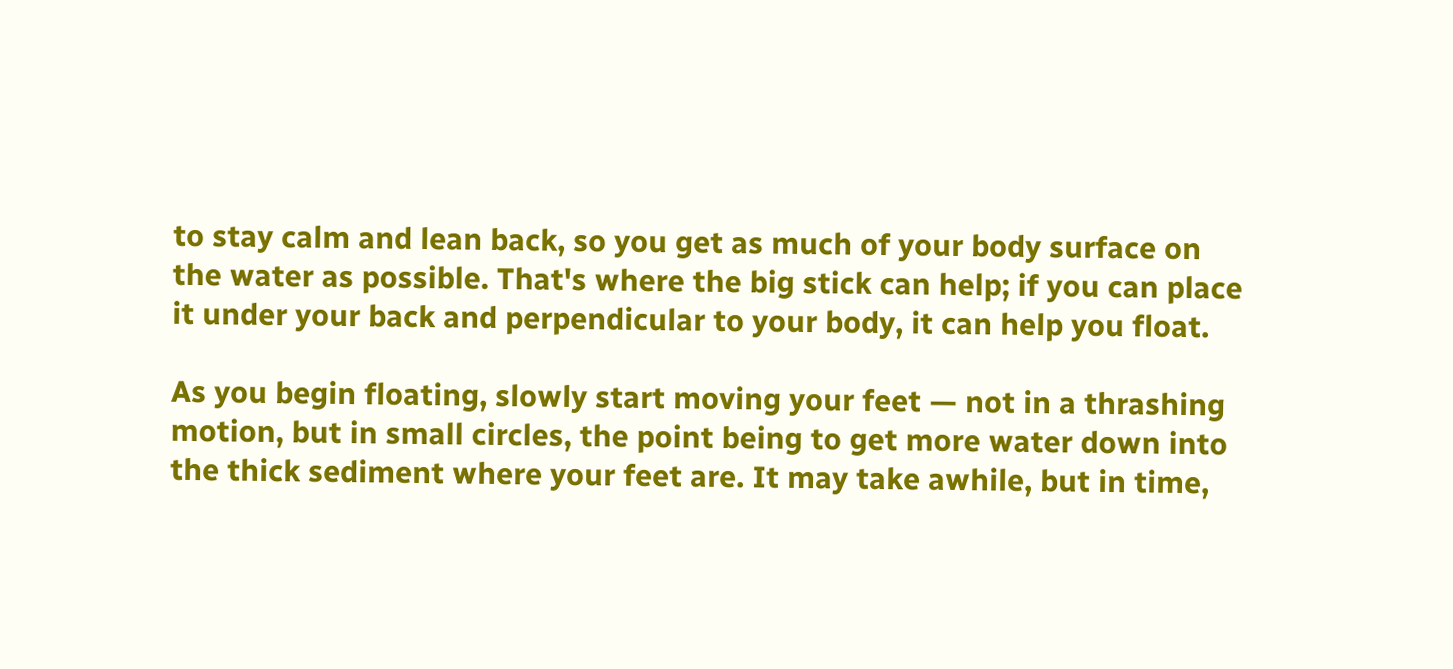to stay calm and lean back, so you get as much of your body surface on the water as possible. That's where the big stick can help; if you can place it under your back and perpendicular to your body, it can help you float.

As you begin floating, slowly start moving your feet — not in a thrashing motion, but in small circles, the point being to get more water down into the thick sediment where your feet are. It may take awhile, but in time,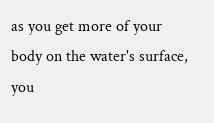as you get more of your body on the water's surface, you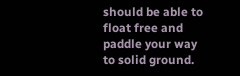should be able to float free and paddle your way to solid ground.